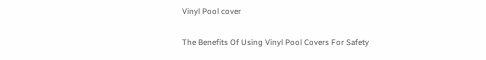Vinyl Pool cover

The Benefits Of Using Vinyl Pool Covers For Safety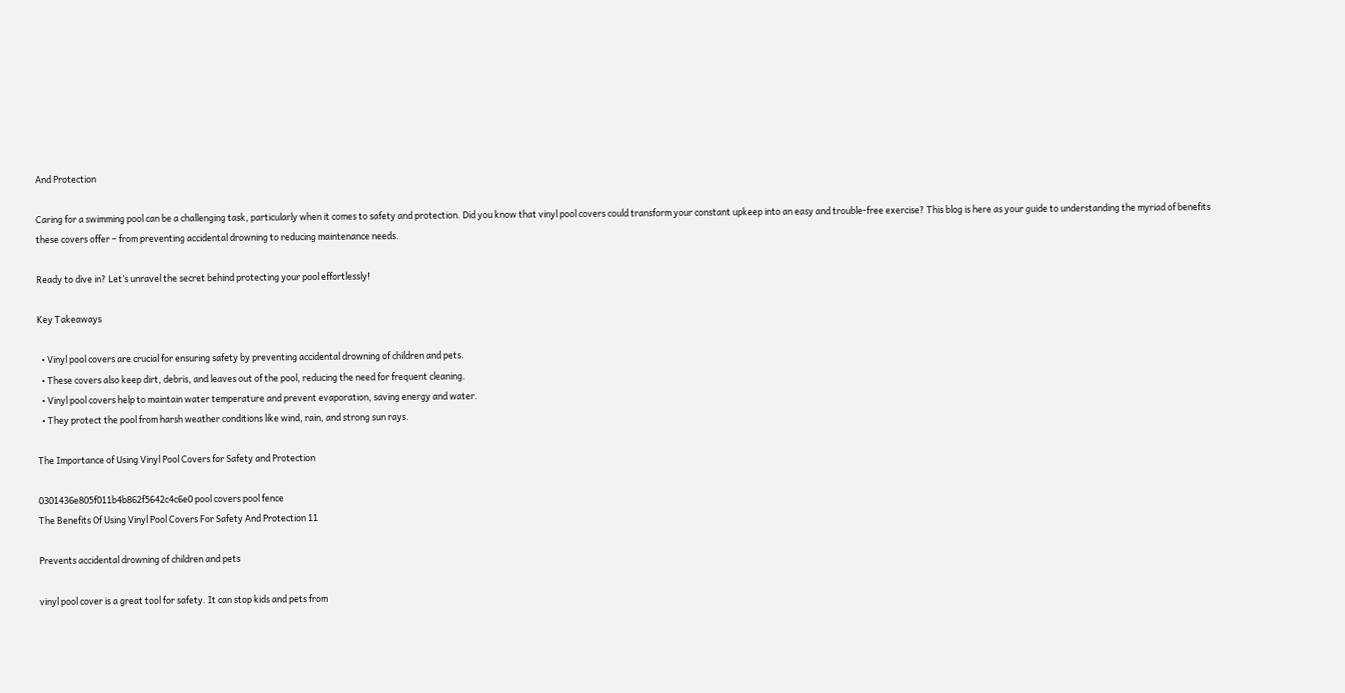And Protection

Caring for a swimming pool can be a challenging task, particularly when it comes to safety and protection. Did you know that vinyl pool covers could transform your constant upkeep into an easy and trouble-free exercise? This blog is here as your guide to understanding the myriad of benefits these covers offer – from preventing accidental drowning to reducing maintenance needs.

Ready to dive in? Let’s unravel the secret behind protecting your pool effortlessly!

Key Takeaways

  • Vinyl pool covers are crucial for ensuring safety by preventing accidental drowning of children and pets.
  • These covers also keep dirt, debris, and leaves out of the pool, reducing the need for frequent cleaning.
  • Vinyl pool covers help to maintain water temperature and prevent evaporation, saving energy and water.
  • They protect the pool from harsh weather conditions like wind, rain, and strong sun rays.

The Importance of Using Vinyl Pool Covers for Safety and Protection

0301436e805f011b4b862f5642c4c6e0 pool covers pool fence
The Benefits Of Using Vinyl Pool Covers For Safety And Protection 11

Prevents accidental drowning of children and pets

vinyl pool cover is a great tool for safety. It can stop kids and pets from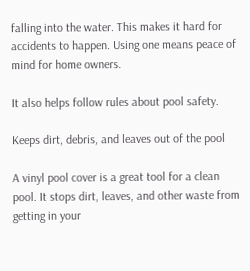falling into the water. This makes it hard for accidents to happen. Using one means peace of mind for home owners.

It also helps follow rules about pool safety.

Keeps dirt, debris, and leaves out of the pool

A vinyl pool cover is a great tool for a clean pool. It stops dirt, leaves, and other waste from getting in your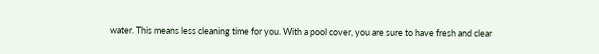water. This means less cleaning time for you. With a pool cover, you are sure to have fresh and clear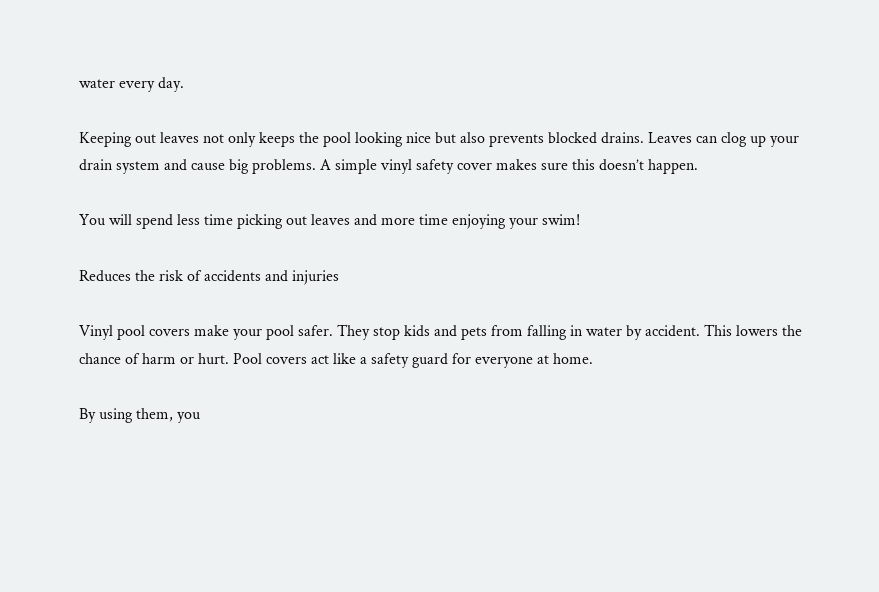water every day.

Keeping out leaves not only keeps the pool looking nice but also prevents blocked drains. Leaves can clog up your drain system and cause big problems. A simple vinyl safety cover makes sure this doesn’t happen.

You will spend less time picking out leaves and more time enjoying your swim!

Reduces the risk of accidents and injuries

Vinyl pool covers make your pool safer. They stop kids and pets from falling in water by accident. This lowers the chance of harm or hurt. Pool covers act like a safety guard for everyone at home.

By using them, you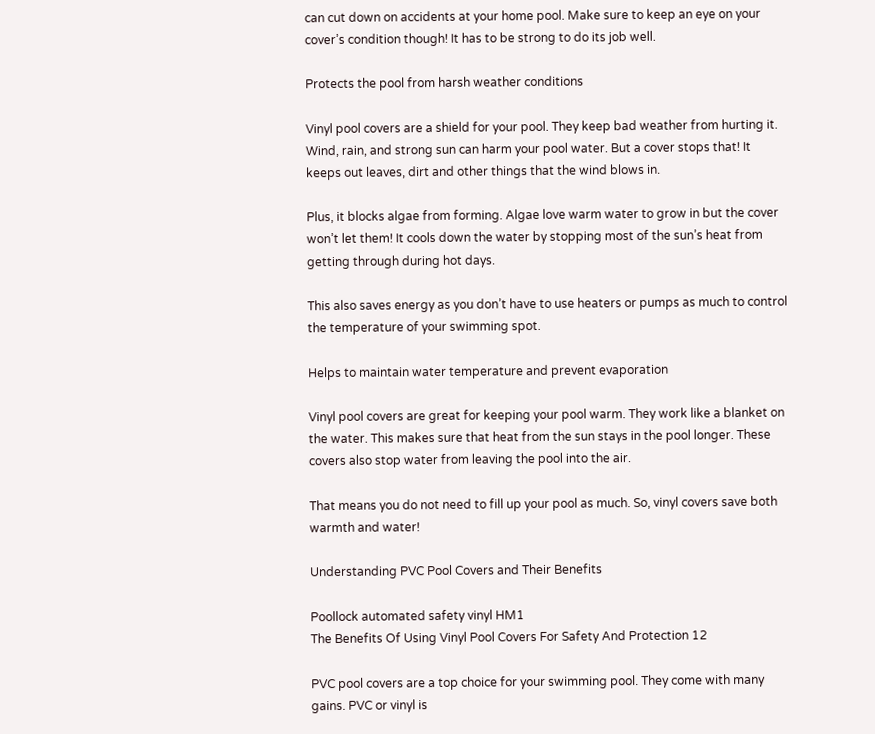can cut down on accidents at your home pool. Make sure to keep an eye on your cover’s condition though! It has to be strong to do its job well.

Protects the pool from harsh weather conditions

Vinyl pool covers are a shield for your pool. They keep bad weather from hurting it. Wind, rain, and strong sun can harm your pool water. But a cover stops that! It keeps out leaves, dirt and other things that the wind blows in.

Plus, it blocks algae from forming. Algae love warm water to grow in but the cover won’t let them! It cools down the water by stopping most of the sun’s heat from getting through during hot days.

This also saves energy as you don’t have to use heaters or pumps as much to control the temperature of your swimming spot.

Helps to maintain water temperature and prevent evaporation

Vinyl pool covers are great for keeping your pool warm. They work like a blanket on the water. This makes sure that heat from the sun stays in the pool longer. These covers also stop water from leaving the pool into the air.

That means you do not need to fill up your pool as much. So, vinyl covers save both warmth and water!

Understanding PVC Pool Covers and Their Benefits

Poollock automated safety vinyl HM1
The Benefits Of Using Vinyl Pool Covers For Safety And Protection 12

PVC pool covers are a top choice for your swimming pool. They come with many gains. PVC or vinyl is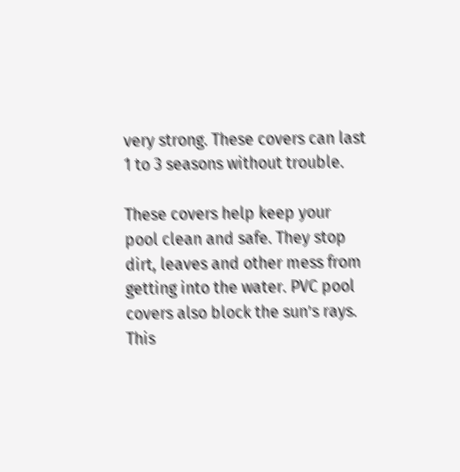very strong. These covers can last 1 to 3 seasons without trouble.

These covers help keep your pool clean and safe. They stop dirt, leaves and other mess from getting into the water. PVC pool covers also block the sun’s rays. This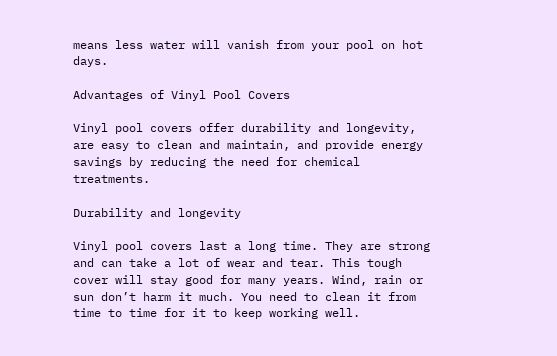means less water will vanish from your pool on hot days.

Advantages of Vinyl Pool Covers

Vinyl pool covers offer durability and longevity, are easy to clean and maintain, and provide energy savings by reducing the need for chemical treatments.

Durability and longevity

Vinyl pool covers last a long time. They are strong and can take a lot of wear and tear. This tough cover will stay good for many years. Wind, rain or sun don’t harm it much. You need to clean it from time to time for it to keep working well.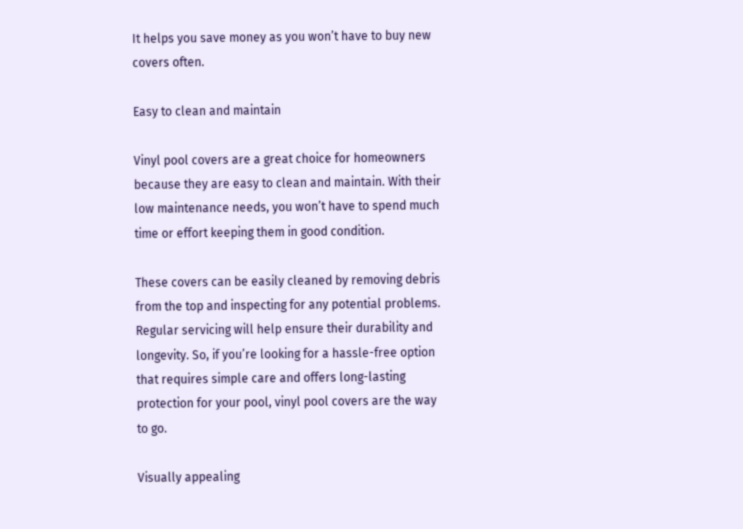It helps you save money as you won’t have to buy new covers often.

Easy to clean and maintain

Vinyl pool covers are a great choice for homeowners because they are easy to clean and maintain. With their low maintenance needs, you won’t have to spend much time or effort keeping them in good condition.

These covers can be easily cleaned by removing debris from the top and inspecting for any potential problems. Regular servicing will help ensure their durability and longevity. So, if you’re looking for a hassle-free option that requires simple care and offers long-lasting protection for your pool, vinyl pool covers are the way to go.

Visually appealing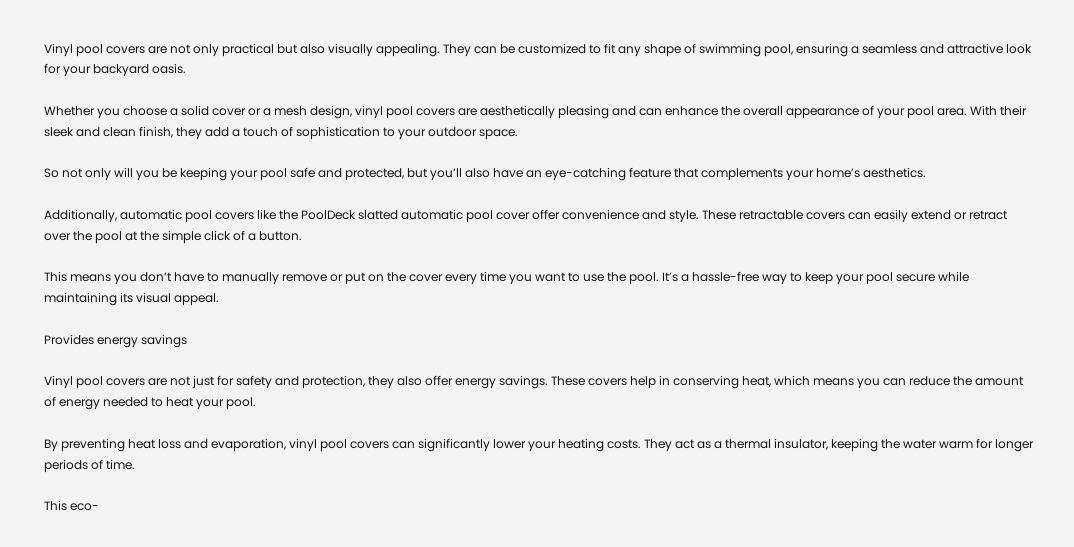Vinyl pool covers are not only practical but also visually appealing. They can be customized to fit any shape of swimming pool, ensuring a seamless and attractive look for your backyard oasis.

Whether you choose a solid cover or a mesh design, vinyl pool covers are aesthetically pleasing and can enhance the overall appearance of your pool area. With their sleek and clean finish, they add a touch of sophistication to your outdoor space.

So not only will you be keeping your pool safe and protected, but you’ll also have an eye-catching feature that complements your home’s aesthetics.

Additionally, automatic pool covers like the PoolDeck slatted automatic pool cover offer convenience and style. These retractable covers can easily extend or retract over the pool at the simple click of a button.

This means you don’t have to manually remove or put on the cover every time you want to use the pool. It’s a hassle-free way to keep your pool secure while maintaining its visual appeal.

Provides energy savings

Vinyl pool covers are not just for safety and protection, they also offer energy savings. These covers help in conserving heat, which means you can reduce the amount of energy needed to heat your pool.

By preventing heat loss and evaporation, vinyl pool covers can significantly lower your heating costs. They act as a thermal insulator, keeping the water warm for longer periods of time.

This eco-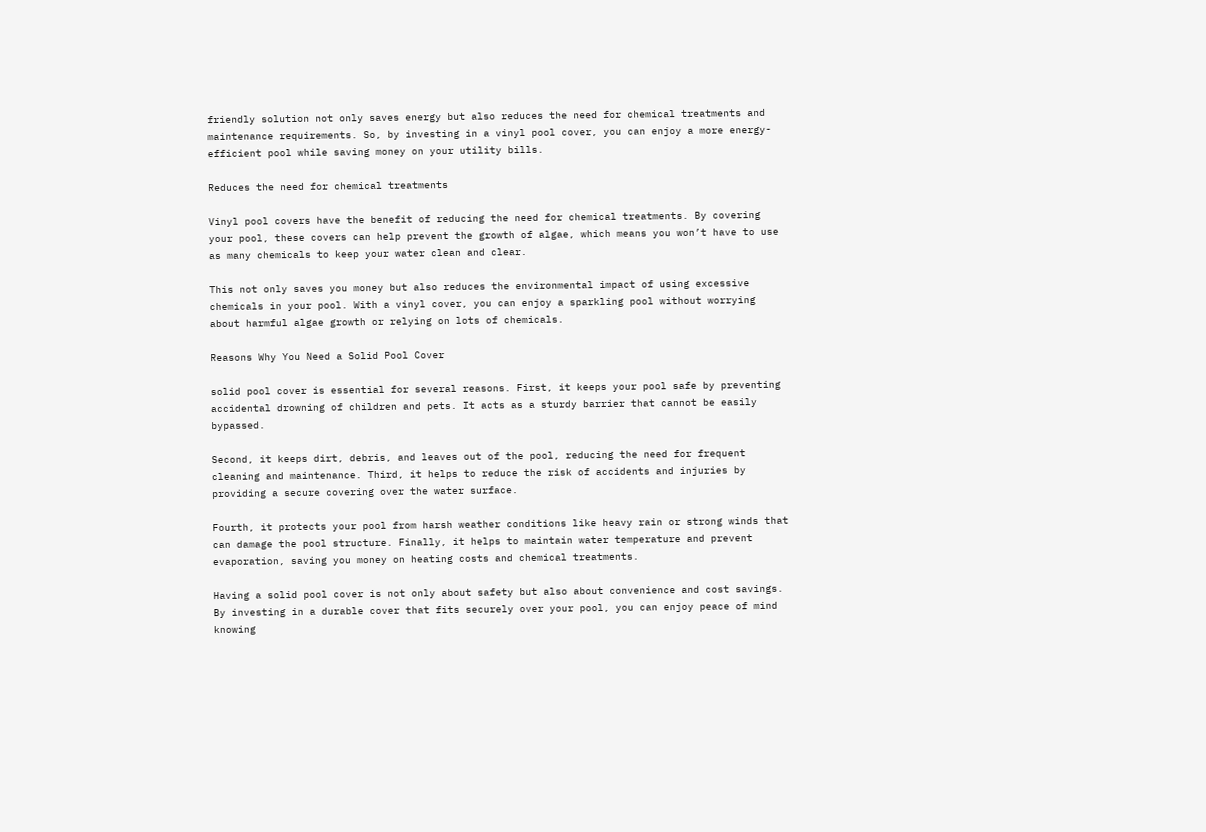friendly solution not only saves energy but also reduces the need for chemical treatments and maintenance requirements. So, by investing in a vinyl pool cover, you can enjoy a more energy-efficient pool while saving money on your utility bills.

Reduces the need for chemical treatments

Vinyl pool covers have the benefit of reducing the need for chemical treatments. By covering your pool, these covers can help prevent the growth of algae, which means you won’t have to use as many chemicals to keep your water clean and clear.

This not only saves you money but also reduces the environmental impact of using excessive chemicals in your pool. With a vinyl cover, you can enjoy a sparkling pool without worrying about harmful algae growth or relying on lots of chemicals.

Reasons Why You Need a Solid Pool Cover

solid pool cover is essential for several reasons. First, it keeps your pool safe by preventing accidental drowning of children and pets. It acts as a sturdy barrier that cannot be easily bypassed.

Second, it keeps dirt, debris, and leaves out of the pool, reducing the need for frequent cleaning and maintenance. Third, it helps to reduce the risk of accidents and injuries by providing a secure covering over the water surface.

Fourth, it protects your pool from harsh weather conditions like heavy rain or strong winds that can damage the pool structure. Finally, it helps to maintain water temperature and prevent evaporation, saving you money on heating costs and chemical treatments.

Having a solid pool cover is not only about safety but also about convenience and cost savings. By investing in a durable cover that fits securely over your pool, you can enjoy peace of mind knowing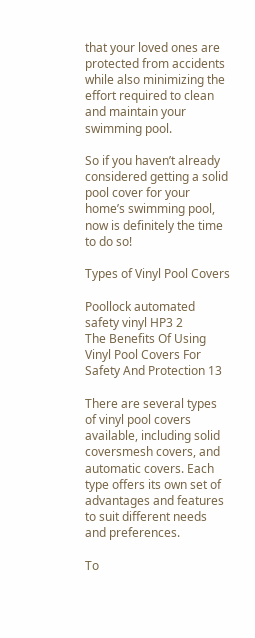that your loved ones are protected from accidents while also minimizing the effort required to clean and maintain your swimming pool.

So if you haven’t already considered getting a solid pool cover for your home’s swimming pool, now is definitely the time to do so!

Types of Vinyl Pool Covers

Poollock automated safety vinyl HP3 2
The Benefits Of Using Vinyl Pool Covers For Safety And Protection 13

There are several types of vinyl pool covers available, including solid coversmesh covers, and automatic covers. Each type offers its own set of advantages and features to suit different needs and preferences.

To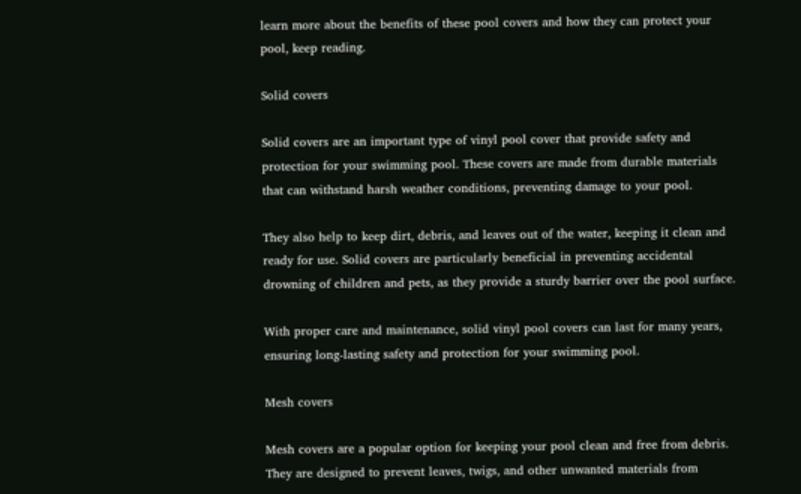learn more about the benefits of these pool covers and how they can protect your pool, keep reading.

Solid covers

Solid covers are an important type of vinyl pool cover that provide safety and protection for your swimming pool. These covers are made from durable materials that can withstand harsh weather conditions, preventing damage to your pool.

They also help to keep dirt, debris, and leaves out of the water, keeping it clean and ready for use. Solid covers are particularly beneficial in preventing accidental drowning of children and pets, as they provide a sturdy barrier over the pool surface.

With proper care and maintenance, solid vinyl pool covers can last for many years, ensuring long-lasting safety and protection for your swimming pool.

Mesh covers

Mesh covers are a popular option for keeping your pool clean and free from debris. They are designed to prevent leaves, twigs, and other unwanted materials from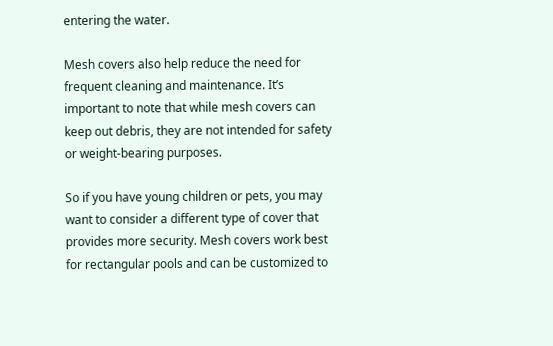entering the water.

Mesh covers also help reduce the need for frequent cleaning and maintenance. It’s important to note that while mesh covers can keep out debris, they are not intended for safety or weight-bearing purposes.

So if you have young children or pets, you may want to consider a different type of cover that provides more security. Mesh covers work best for rectangular pools and can be customized to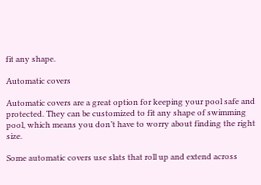fit any shape.

Automatic covers

Automatic covers are a great option for keeping your pool safe and protected. They can be customized to fit any shape of swimming pool, which means you don’t have to worry about finding the right size.

Some automatic covers use slats that roll up and extend across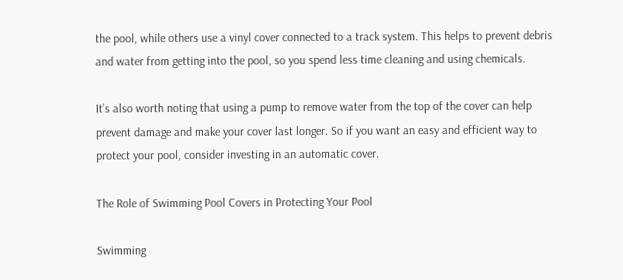the pool, while others use a vinyl cover connected to a track system. This helps to prevent debris and water from getting into the pool, so you spend less time cleaning and using chemicals.

It’s also worth noting that using a pump to remove water from the top of the cover can help prevent damage and make your cover last longer. So if you want an easy and efficient way to protect your pool, consider investing in an automatic cover.

The Role of Swimming Pool Covers in Protecting Your Pool

Swimming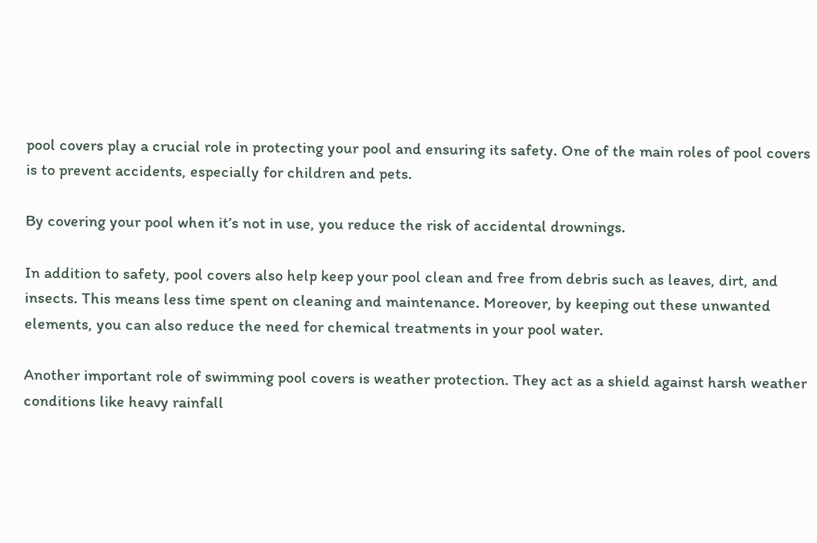pool covers play a crucial role in protecting your pool and ensuring its safety. One of the main roles of pool covers is to prevent accidents, especially for children and pets.

By covering your pool when it’s not in use, you reduce the risk of accidental drownings.

In addition to safety, pool covers also help keep your pool clean and free from debris such as leaves, dirt, and insects. This means less time spent on cleaning and maintenance. Moreover, by keeping out these unwanted elements, you can also reduce the need for chemical treatments in your pool water.

Another important role of swimming pool covers is weather protection. They act as a shield against harsh weather conditions like heavy rainfall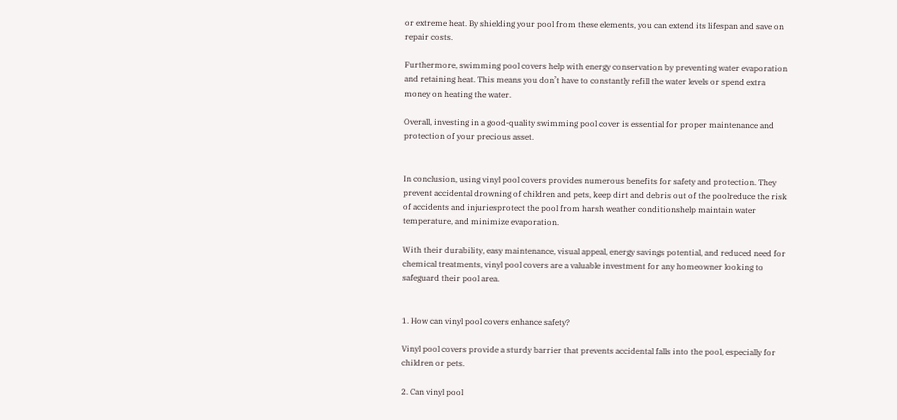or extreme heat. By shielding your pool from these elements, you can extend its lifespan and save on repair costs.

Furthermore, swimming pool covers help with energy conservation by preventing water evaporation and retaining heat. This means you don’t have to constantly refill the water levels or spend extra money on heating the water.

Overall, investing in a good-quality swimming pool cover is essential for proper maintenance and protection of your precious asset.


In conclusion, using vinyl pool covers provides numerous benefits for safety and protection. They prevent accidental drowning of children and pets, keep dirt and debris out of the poolreduce the risk of accidents and injuriesprotect the pool from harsh weather conditionshelp maintain water temperature, and minimize evaporation.

With their durability, easy maintenance, visual appeal, energy savings potential, and reduced need for chemical treatments, vinyl pool covers are a valuable investment for any homeowner looking to safeguard their pool area.


1. How can vinyl pool covers enhance safety?

Vinyl pool covers provide a sturdy barrier that prevents accidental falls into the pool, especially for children or pets.

2. Can vinyl pool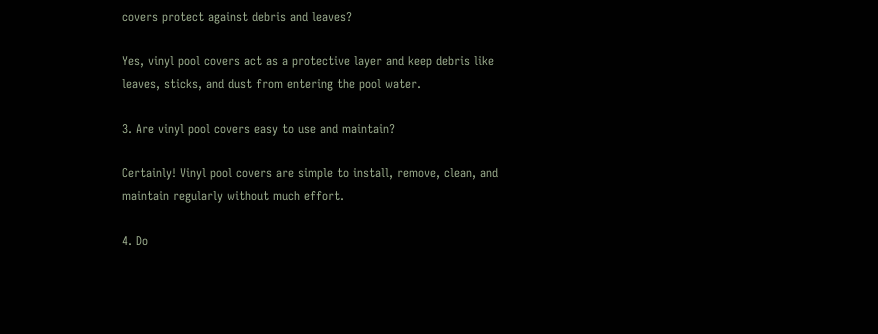covers protect against debris and leaves?

Yes, vinyl pool covers act as a protective layer and keep debris like leaves, sticks, and dust from entering the pool water.

3. Are vinyl pool covers easy to use and maintain?

Certainly! Vinyl pool covers are simple to install, remove, clean, and maintain regularly without much effort.

4. Do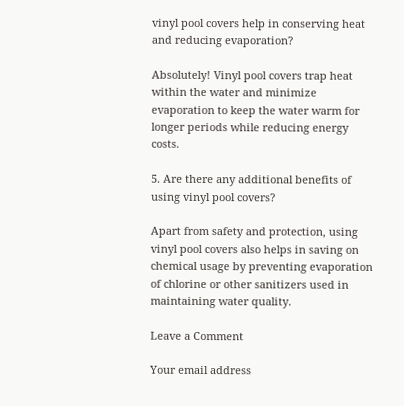vinyl pool covers help in conserving heat and reducing evaporation?

Absolutely! Vinyl pool covers trap heat within the water and minimize evaporation to keep the water warm for longer periods while reducing energy costs.

5. Are there any additional benefits of using vinyl pool covers?

Apart from safety and protection, using vinyl pool covers also helps in saving on chemical usage by preventing evaporation of chlorine or other sanitizers used in maintaining water quality.

Leave a Comment

Your email address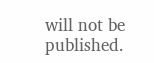will not be published.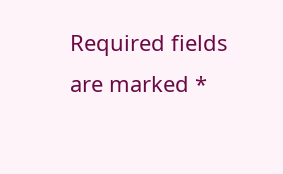Required fields are marked *